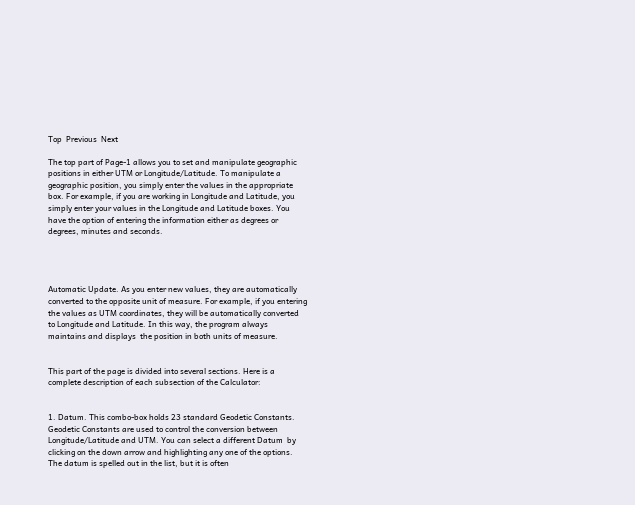Top  Previous  Next

The top part of Page-1 allows you to set and manipulate geographic positions in either UTM or Longitude/Latitude. To manipulate a geographic position, you simply enter the values in the appropriate box. For example, if you are working in Longitude and Latitude, you simply enter your values in the Longitude and Latitude boxes. You have the option of entering the information either as degrees or degrees, minutes and seconds.




Automatic Update. As you enter new values, they are automatically converted to the opposite unit of measure. For example, if you entering the values as UTM coordinates, they will be automatically converted to Longitude and Latitude. In this way, the program always maintains and displays  the position in both units of measure.


This part of the page is divided into several sections. Here is a complete description of each subsection of the Calculator:


1. Datum. This combo-box holds 23 standard Geodetic Constants. Geodetic Constants are used to control the conversion between Longitude/Latitude and UTM. You can select a different Datum  by clicking on the down arrow and highlighting any one of the options. The datum is spelled out in the list, but it is often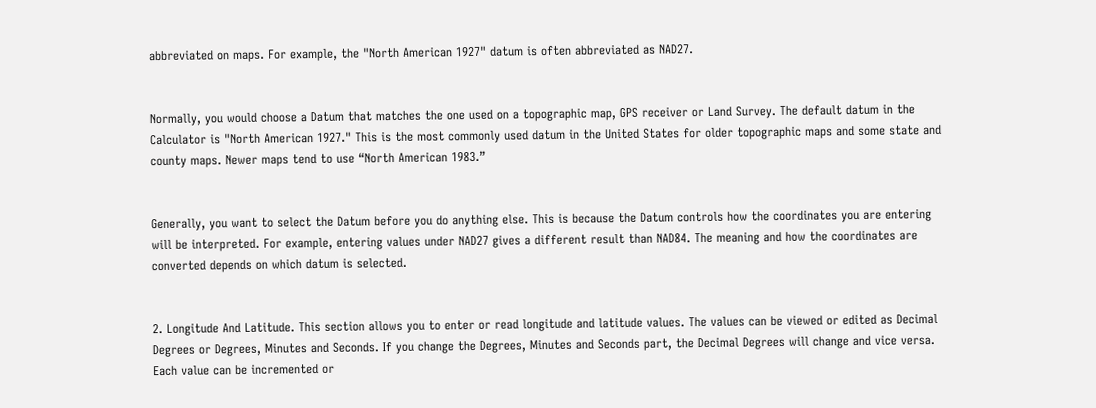abbreviated on maps. For example, the "North American 1927" datum is often abbreviated as NAD27.


Normally, you would choose a Datum that matches the one used on a topographic map, GPS receiver or Land Survey. The default datum in the Calculator is "North American 1927." This is the most commonly used datum in the United States for older topographic maps and some state and county maps. Newer maps tend to use “North American 1983.”


Generally, you want to select the Datum before you do anything else. This is because the Datum controls how the coordinates you are entering will be interpreted. For example, entering values under NAD27 gives a different result than NAD84. The meaning and how the coordinates are converted depends on which datum is selected.


2. Longitude And Latitude. This section allows you to enter or read longitude and latitude values. The values can be viewed or edited as Decimal Degrees or Degrees, Minutes and Seconds. If you change the Degrees, Minutes and Seconds part, the Decimal Degrees will change and vice versa. Each value can be incremented or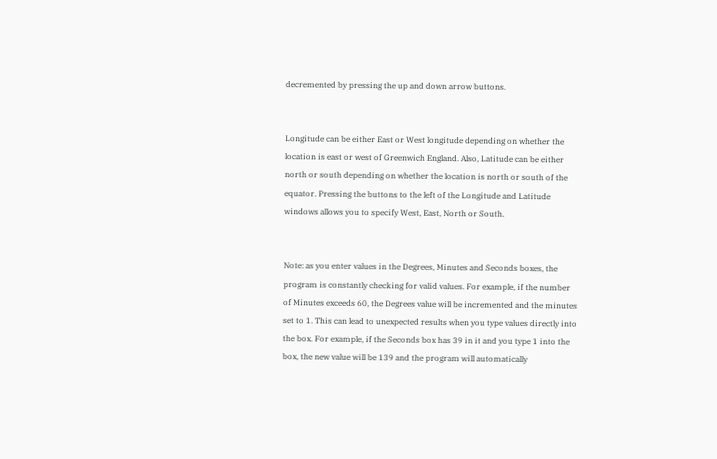decremented by pressing the up and down arrow buttons.


Longitude can be either East or West longitude depending on whether the location is east or west of Greenwich England. Also, Latitude can be either north or south depending on whether the location is north or south of the equator. Pressing the buttons to the left of the Longitude and Latitude windows allows you to specify West, East, North or South.


Note: as you enter values in the Degrees, Minutes and Seconds boxes, the program is constantly checking for valid values. For example, if the number of Minutes exceeds 60, the Degrees value will be incremented and the minutes set to 1. This can lead to unexpected results when you type values directly into the box. For example, if the Seconds box has 39 in it and you type 1 into the box, the new value will be 139 and the program will automatically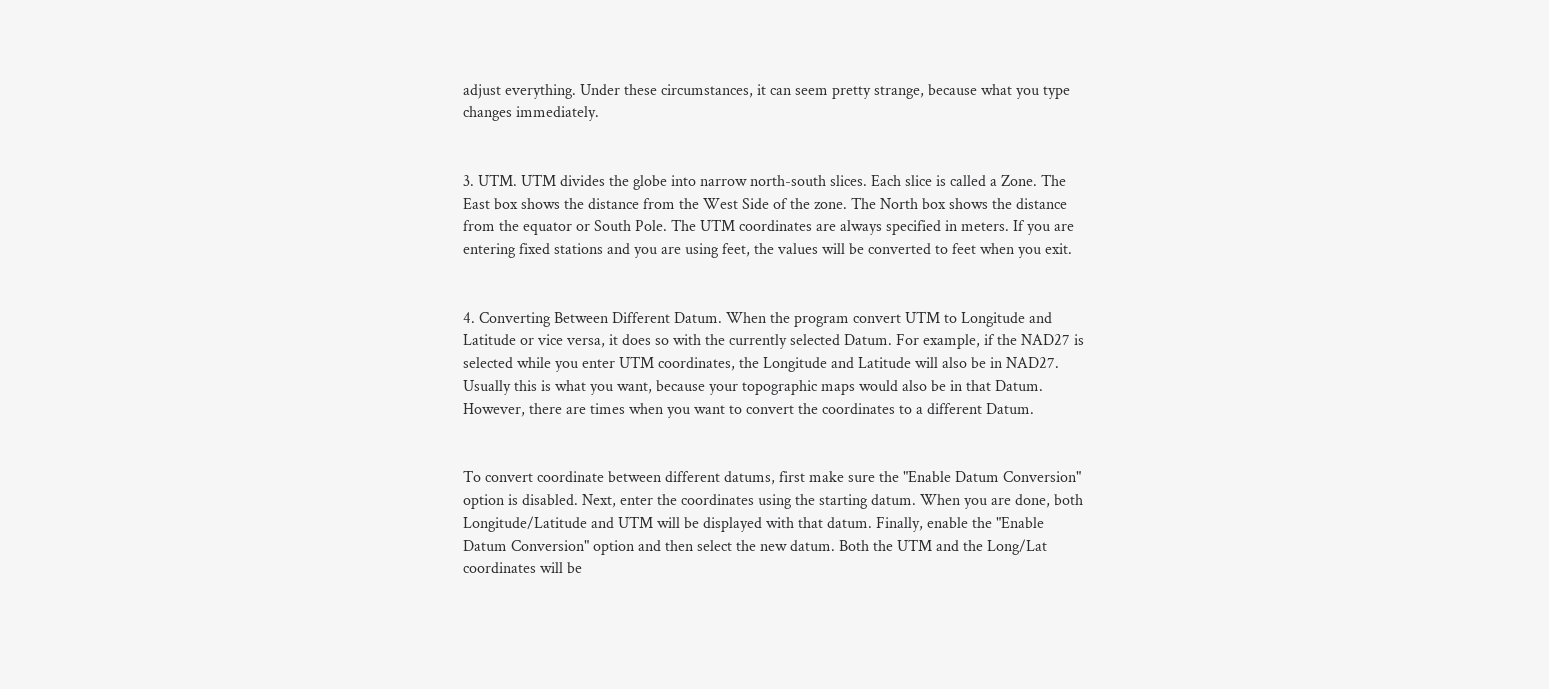adjust everything. Under these circumstances, it can seem pretty strange, because what you type changes immediately.


3. UTM. UTM divides the globe into narrow north-south slices. Each slice is called a Zone. The East box shows the distance from the West Side of the zone. The North box shows the distance from the equator or South Pole. The UTM coordinates are always specified in meters. If you are entering fixed stations and you are using feet, the values will be converted to feet when you exit.


4. Converting Between Different Datum. When the program convert UTM to Longitude and Latitude or vice versa, it does so with the currently selected Datum. For example, if the NAD27 is selected while you enter UTM coordinates, the Longitude and Latitude will also be in NAD27. Usually this is what you want, because your topographic maps would also be in that Datum. However, there are times when you want to convert the coordinates to a different Datum.


To convert coordinate between different datums, first make sure the "Enable Datum Conversion" option is disabled. Next, enter the coordinates using the starting datum. When you are done, both Longitude/Latitude and UTM will be displayed with that datum. Finally, enable the "Enable Datum Conversion" option and then select the new datum. Both the UTM and the Long/Lat coordinates will be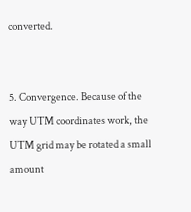converted.


5. Convergence. Because of the way UTM coordinates work, the UTM grid may be rotated a small amount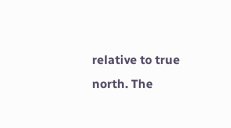relative to true north. The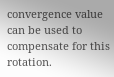convergence value can be used to compensate for this rotation.